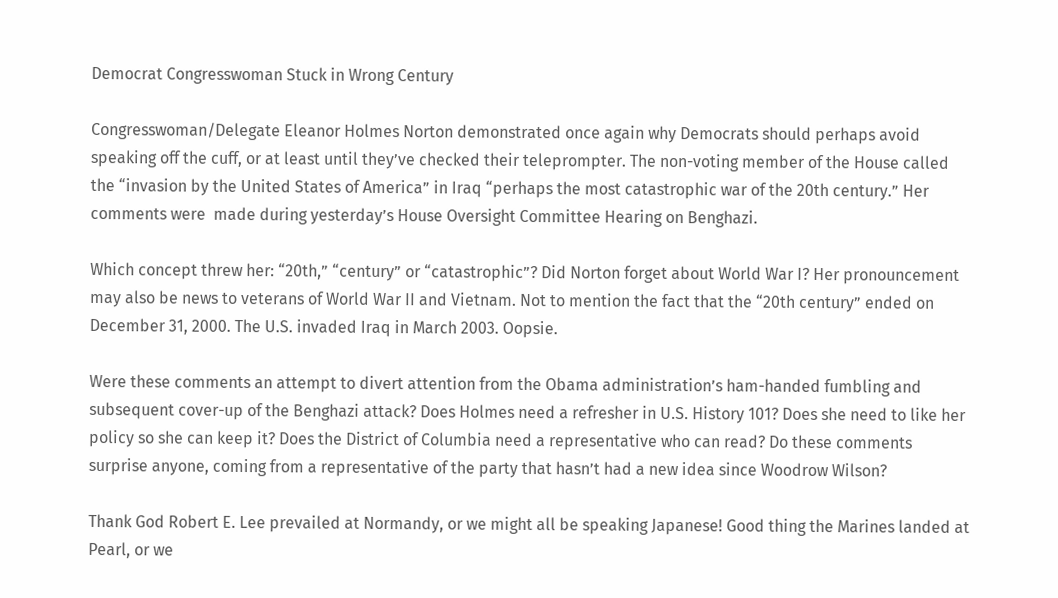Democrat Congresswoman Stuck in Wrong Century

Congresswoman/Delegate Eleanor Holmes Norton demonstrated once again why Democrats should perhaps avoid speaking off the cuff, or at least until they’ve checked their teleprompter. The non-voting member of the House called the “invasion by the United States of America” in Iraq “perhaps the most catastrophic war of the 20th century.” Her comments were  made during yesterday’s House Oversight Committee Hearing on Benghazi.

Which concept threw her: “20th,” “century” or “catastrophic”? Did Norton forget about World War I? Her pronouncement may also be news to veterans of World War II and Vietnam. Not to mention the fact that the “20th century” ended on December 31, 2000. The U.S. invaded Iraq in March 2003. Oopsie.

Were these comments an attempt to divert attention from the Obama administration’s ham-handed fumbling and subsequent cover-up of the Benghazi attack? Does Holmes need a refresher in U.S. History 101? Does she need to like her policy so she can keep it? Does the District of Columbia need a representative who can read? Do these comments surprise anyone, coming from a representative of the party that hasn’t had a new idea since Woodrow Wilson?

Thank God Robert E. Lee prevailed at Normandy, or we might all be speaking Japanese! Good thing the Marines landed at Pearl, or we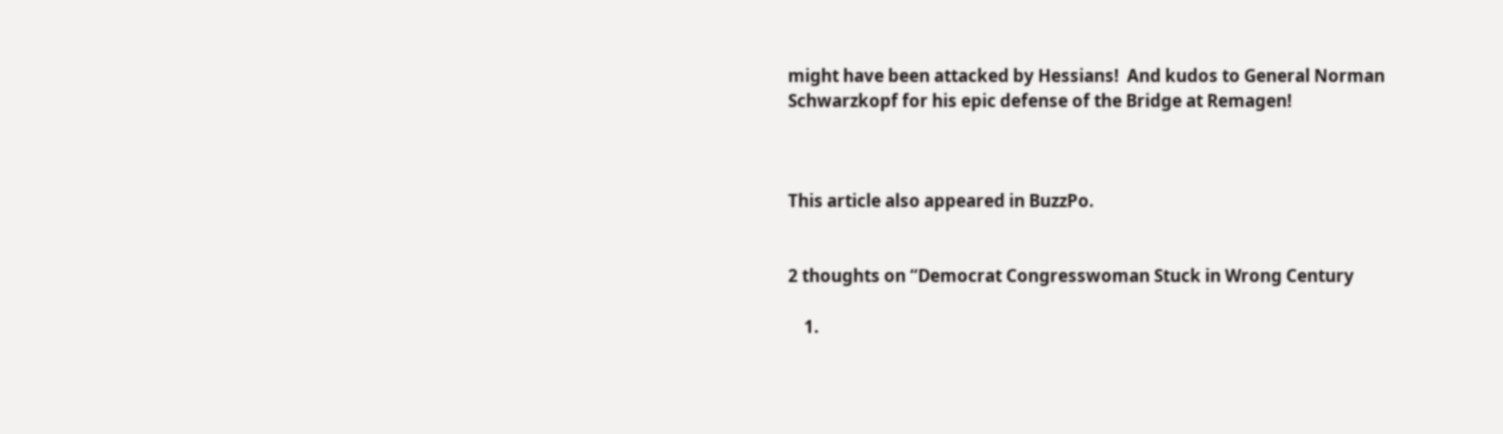might have been attacked by Hessians!  And kudos to General Norman Schwarzkopf for his epic defense of the Bridge at Remagen!



This article also appeared in BuzzPo.


2 thoughts on “Democrat Congresswoman Stuck in Wrong Century

    1.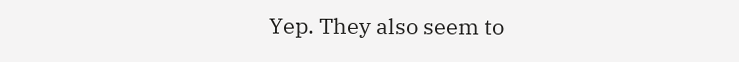Yep. They also seem to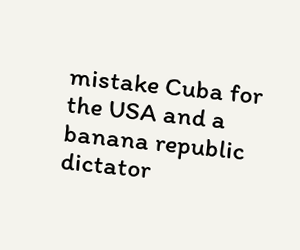mistake Cuba for the USA and a banana republic dictator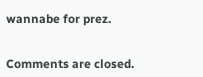wannabe for prez.


Comments are closed.